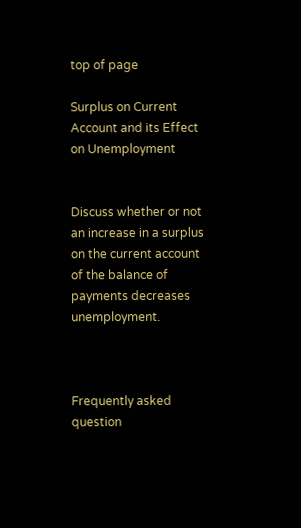top of page

Surplus on Current Account and its Effect on Unemployment


Discuss whether or not an increase in a surplus on the current account of the balance of payments decreases unemployment.



Frequently asked question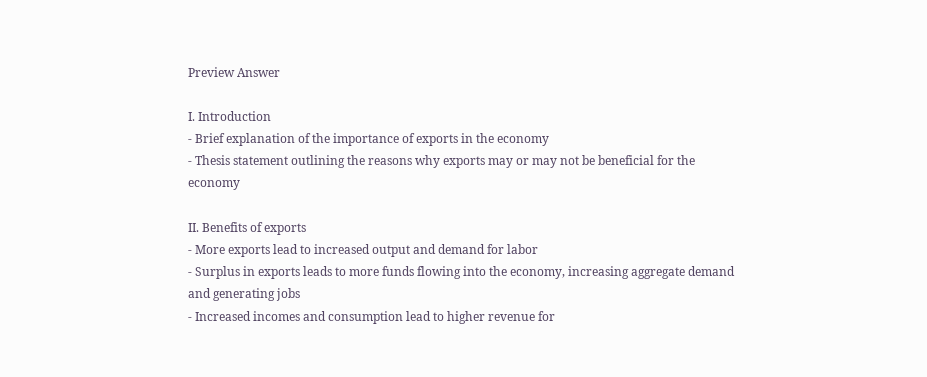Preview Answer

I. Introduction
- Brief explanation of the importance of exports in the economy
- Thesis statement outlining the reasons why exports may or may not be beneficial for the economy

II. Benefits of exports
- More exports lead to increased output and demand for labor
- Surplus in exports leads to more funds flowing into the economy, increasing aggregate demand and generating jobs
- Increased incomes and consumption lead to higher revenue for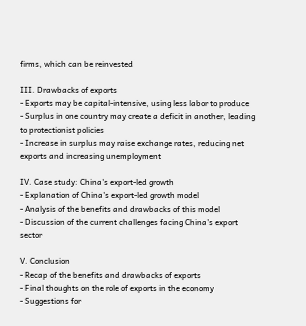firms, which can be reinvested

III. Drawbacks of exports
- Exports may be capital-intensive, using less labor to produce
- Surplus in one country may create a deficit in another, leading to protectionist policies
- Increase in surplus may raise exchange rates, reducing net exports and increasing unemployment

IV. Case study: China's export-led growth
- Explanation of China's export-led growth model
- Analysis of the benefits and drawbacks of this model
- Discussion of the current challenges facing China's export sector

V. Conclusion
- Recap of the benefits and drawbacks of exports
- Final thoughts on the role of exports in the economy
- Suggestions for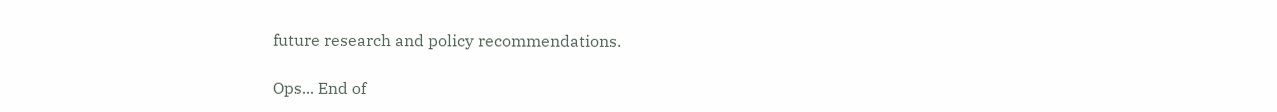future research and policy recommendations.

Ops... End of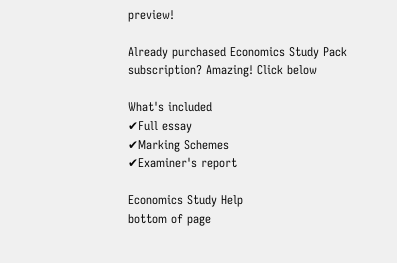preview!

Already purchased Economics Study Pack subscription? Amazing! Click below

What's included
✔Full essay
✔Marking Schemes
✔Examiner's report

Economics Study Help
bottom of page